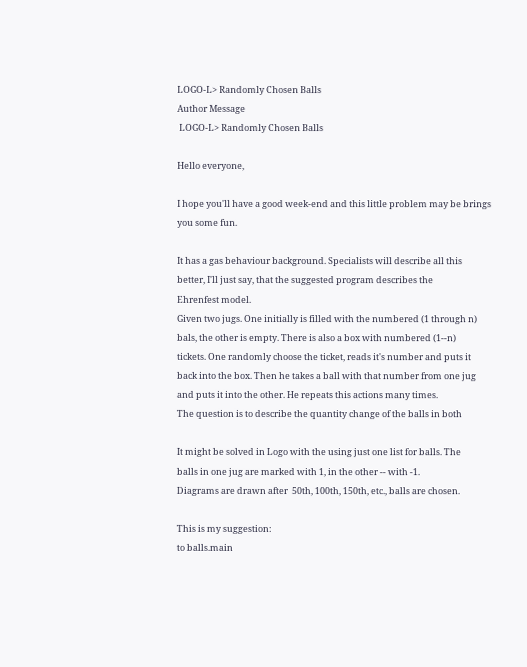LOGO-L> Randomly Chosen Balls
Author Message
 LOGO-L> Randomly Chosen Balls

Hello everyone,

I hope you'll have a good week-end and this little problem may be brings
you some fun.

It has a gas behaviour background. Specialists will describe all this
better, I'll just say, that the suggested program describes the
Ehrenfest model.
Given two jugs. One initially is filled with the numbered (1 through n)
bals, the other is empty. There is also a box with numbered (1--n)
tickets. One randomly choose the ticket, reads it's number and puts it
back into the box. Then he takes a ball with that number from one jug
and puts it into the other. He repeats this actions many times.
The question is to describe the quantity change of the balls in both

It might be solved in Logo with the using just one list for balls. The
balls in one jug are marked with 1, in the other -- with -1.
Diagrams are drawn after  50th, 100th, 150th, etc., balls are chosen.

This is my suggestion:
to balls.main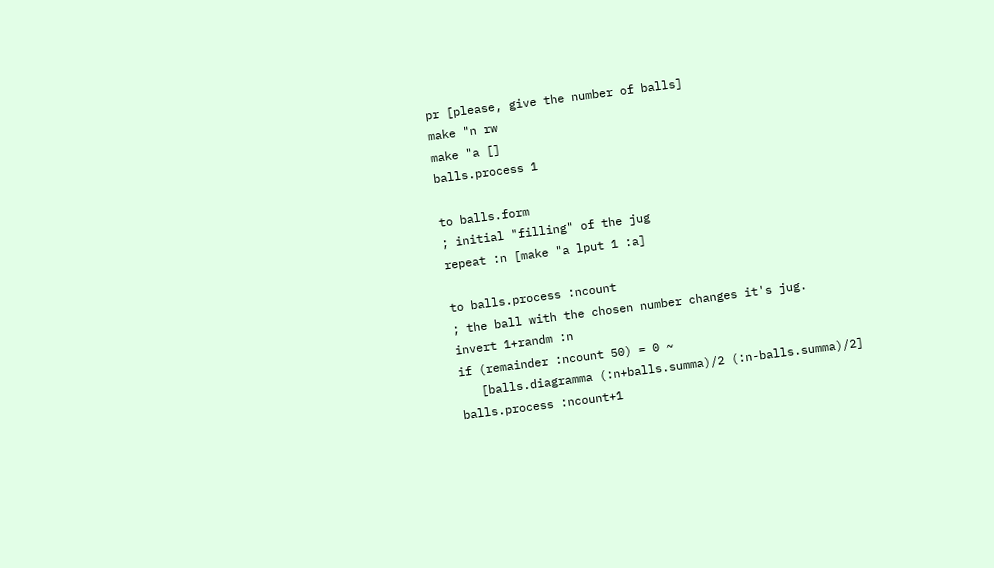pr [please, give the number of balls]
make "n rw
make "a []
balls.process 1

to balls.form
; initial "filling" of the jug
repeat :n [make "a lput 1 :a]

to balls.process :ncount
; the ball with the chosen number changes it's jug.
invert 1+randm :n
if (remainder :ncount 50) = 0 ~
   [balls.diagramma (:n+balls.summa)/2 (:n-balls.summa)/2]
balls.process :ncount+1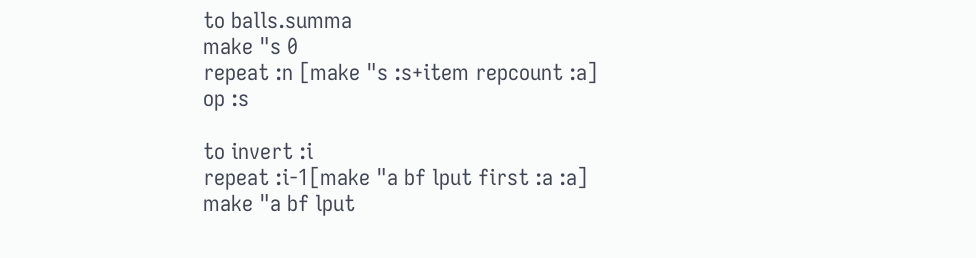to balls.summa
make "s 0
repeat :n [make "s :s+item repcount :a]
op :s

to invert :i
repeat :i-1[make "a bf lput first :a :a]
make "a bf lput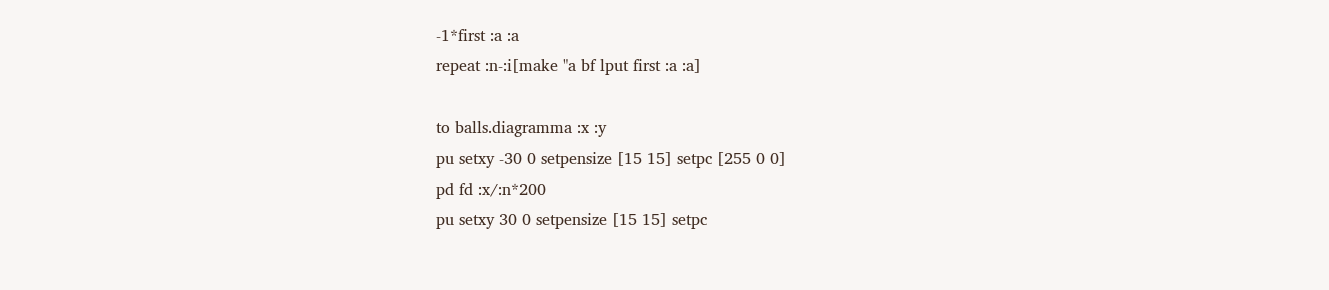-1*first :a :a
repeat :n-:i[make "a bf lput first :a :a]

to balls.diagramma :x :y
pu setxy -30 0 setpensize [15 15] setpc [255 0 0]
pd fd :x/:n*200
pu setxy 30 0 setpensize [15 15] setpc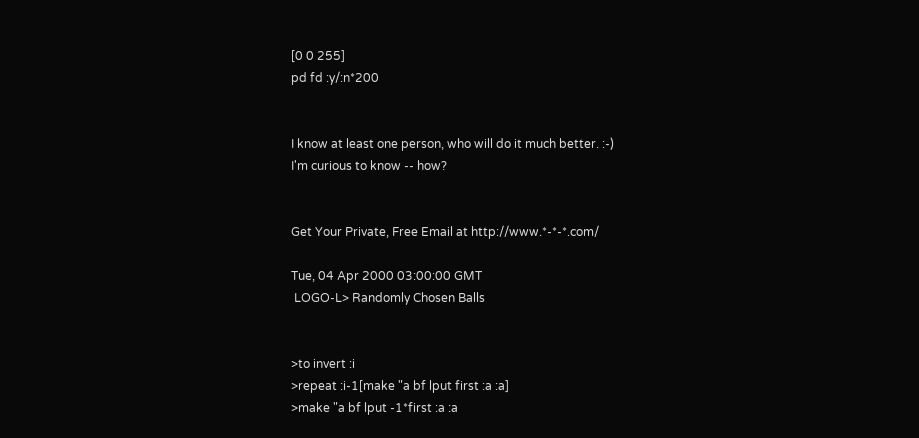[0 0 255]
pd fd :y/:n*200


I know at least one person, who will do it much better. :-)
I'm curious to know -- how?


Get Your Private, Free Email at http://www.*-*-*.com/

Tue, 04 Apr 2000 03:00:00 GMT
 LOGO-L> Randomly Chosen Balls


>to invert :i
>repeat :i-1[make "a bf lput first :a :a]
>make "a bf lput -1*first :a :a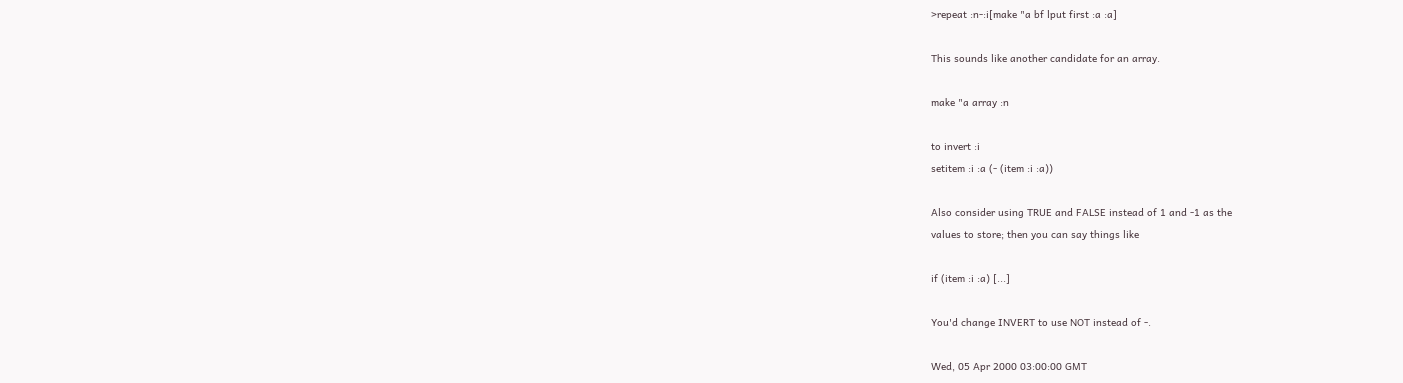>repeat :n-:i[make "a bf lput first :a :a]

This sounds like another candidate for an array.

make "a array :n

to invert :i
setitem :i :a (- (item :i :a))

Also consider using TRUE and FALSE instead of 1 and -1 as the
values to store; then you can say things like

if (item :i :a) [...]

You'd change INVERT to use NOT instead of -.

Wed, 05 Apr 2000 03:00:00 GMT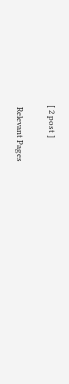[ 2 post ]

 Relevant Pages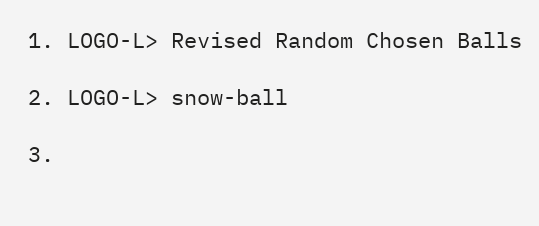1. LOGO-L> Revised Random Chosen Balls

2. LOGO-L> snow-ball

3.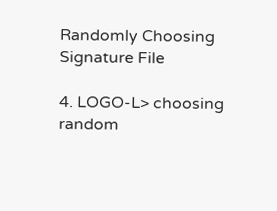Randomly Choosing Signature File

4. LOGO-L> choosing random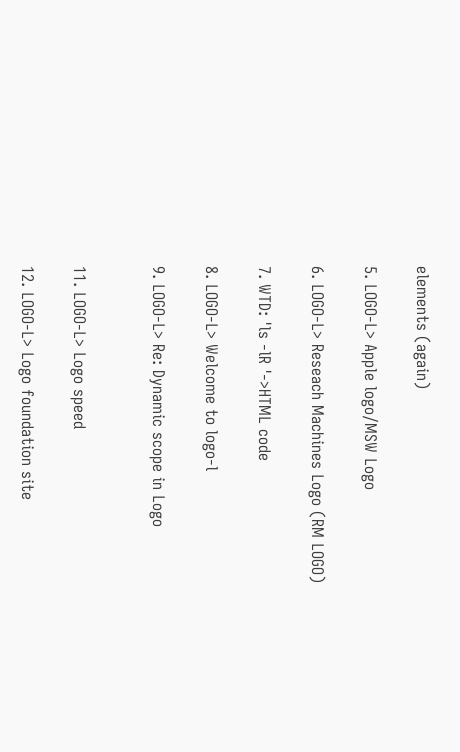elements (again)

5. LOGO-L> Apple logo/MSW Logo

6. LOGO-L> Reseach Machines Logo (RM LOGO)

7. WTD: 'ls -lR '->HTML code

8. LOGO-L> Welcome to logo-l

9. LOGO-L> Re: Dynamic scope in Logo


11. LOGO-L> Logo speed

12. LOGO-L> Logo foundation site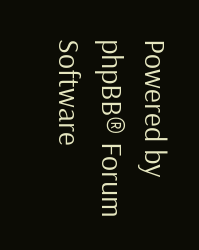Powered by phpBB® Forum Software